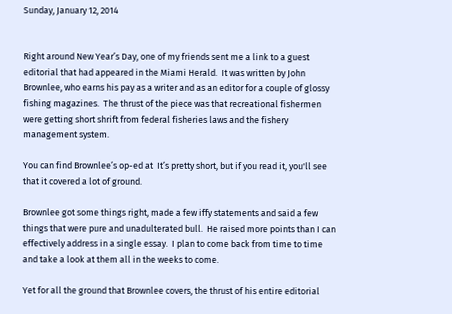Sunday, January 12, 2014


Right around New Year’s Day, one of my friends sent me a link to a guest editorial that had appeared in the Miami Herald.  It was written by John Brownlee, who earns his pay as a writer and as an editor for a couple of glossy fishing magazines.  The thrust of the piece was that recreational fishermen were getting short shrift from federal fisheries laws and the fishery management system.

You can find Brownlee’s op-ed at  It’s pretty short, but if you read it, you'll see that it covered a lot of ground.

Brownlee got some things right, made a few iffy statements and said a few things that were pure and unadulterated bull.  He raised more points than I can effectively address in a single essay.  I plan to come back from time to time and take a look at them all in the weeks to come.

Yet for all the ground that Brownlee covers, the thrust of his entire editorial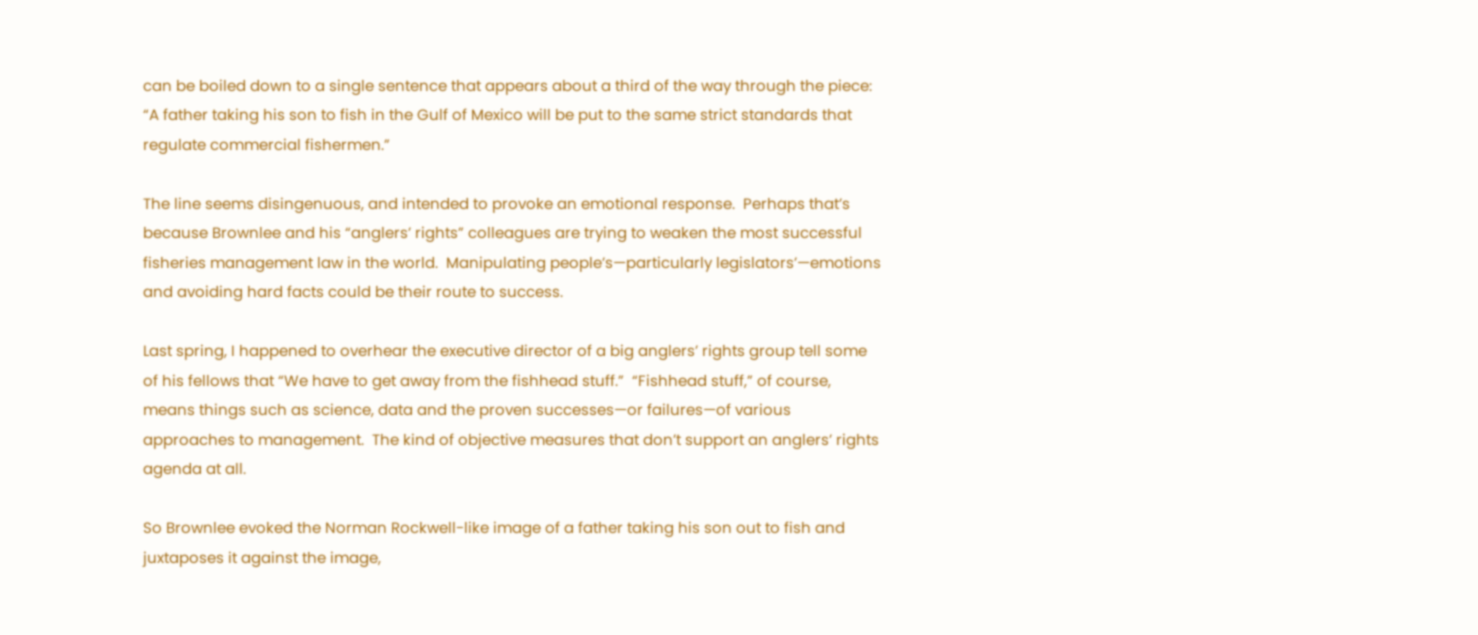can be boiled down to a single sentence that appears about a third of the way through the piece:  “A father taking his son to fish in the Gulf of Mexico will be put to the same strict standards that regulate commercial fishermen.”

The line seems disingenuous, and intended to provoke an emotional response.  Perhaps that’s because Brownlee and his “anglers’ rights” colleagues are trying to weaken the most successful fisheries management law in the world.  Manipulating people’s—particularly legislators’—emotions and avoiding hard facts could be their route to success.

Last spring, I happened to overhear the executive director of a big anglers’ rights group tell some of his fellows that “We have to get away from the fishhead stuff.”  “Fishhead stuff,” of course, means things such as science, data and the proven successes—or failures—of various approaches to management.  The kind of objective measures that don’t support an anglers’ rights agenda at all.

So Brownlee evoked the Norman Rockwell-like image of a father taking his son out to fish and juxtaposes it against the image,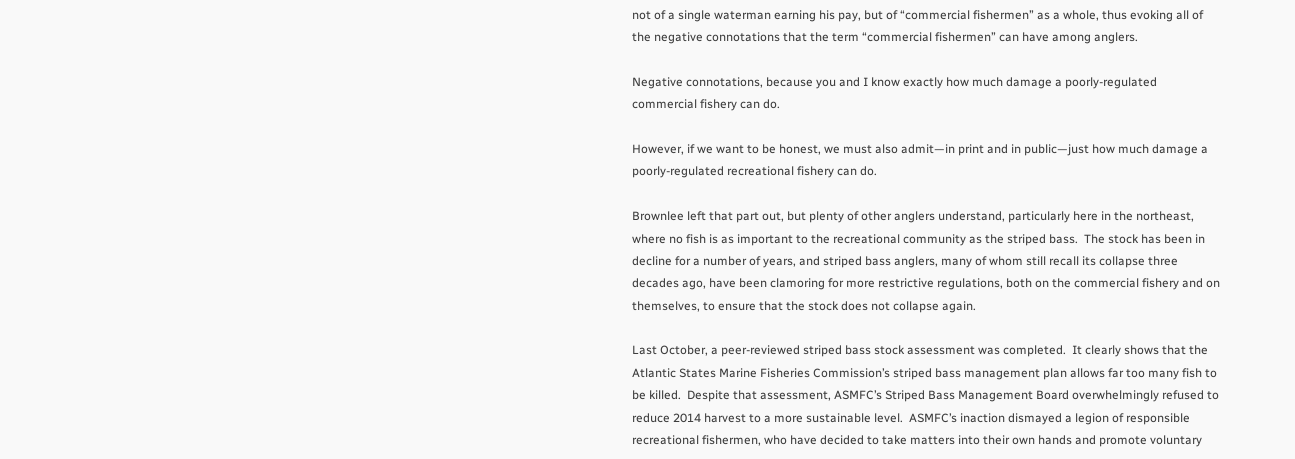not of a single waterman earning his pay, but of “commercial fishermen” as a whole, thus evoking all of the negative connotations that the term “commercial fishermen” can have among anglers.

Negative connotations, because you and I know exactly how much damage a poorly-regulated commercial fishery can do.

However, if we want to be honest, we must also admit—in print and in public—just how much damage a poorly-regulated recreational fishery can do.

Brownlee left that part out, but plenty of other anglers understand, particularly here in the northeast, where no fish is as important to the recreational community as the striped bass.  The stock has been in decline for a number of years, and striped bass anglers, many of whom still recall its collapse three decades ago, have been clamoring for more restrictive regulations, both on the commercial fishery and on themselves, to ensure that the stock does not collapse again.

Last October, a peer-reviewed striped bass stock assessment was completed.  It clearly shows that the Atlantic States Marine Fisheries Commission’s striped bass management plan allows far too many fish to be killed.  Despite that assessment, ASMFC’s Striped Bass Management Board overwhelmingly refused to reduce 2014 harvest to a more sustainable level.  ASMFC’s inaction dismayed a legion of responsible recreational fishermen, who have decided to take matters into their own hands and promote voluntary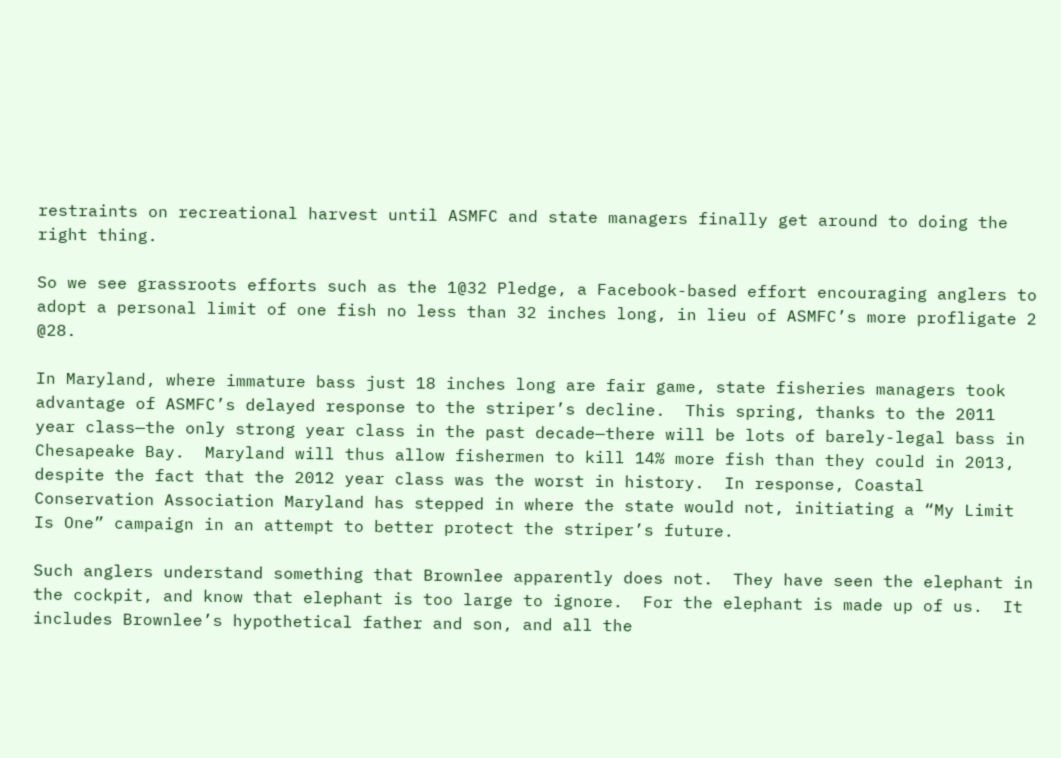restraints on recreational harvest until ASMFC and state managers finally get around to doing the right thing.

So we see grassroots efforts such as the 1@32 Pledge, a Facebook-based effort encouraging anglers to adopt a personal limit of one fish no less than 32 inches long, in lieu of ASMFC’s more profligate 2 @28.

In Maryland, where immature bass just 18 inches long are fair game, state fisheries managers took advantage of ASMFC’s delayed response to the striper’s decline.  This spring, thanks to the 2011 year class—the only strong year class in the past decade—there will be lots of barely-legal bass in Chesapeake Bay.  Maryland will thus allow fishermen to kill 14% more fish than they could in 2013, despite the fact that the 2012 year class was the worst in history.  In response, Coastal Conservation Association Maryland has stepped in where the state would not, initiating a “My Limit Is One” campaign in an attempt to better protect the striper’s future.

Such anglers understand something that Brownlee apparently does not.  They have seen the elephant in the cockpit, and know that elephant is too large to ignore.  For the elephant is made up of us.  It includes Brownlee’s hypothetical father and son, and all the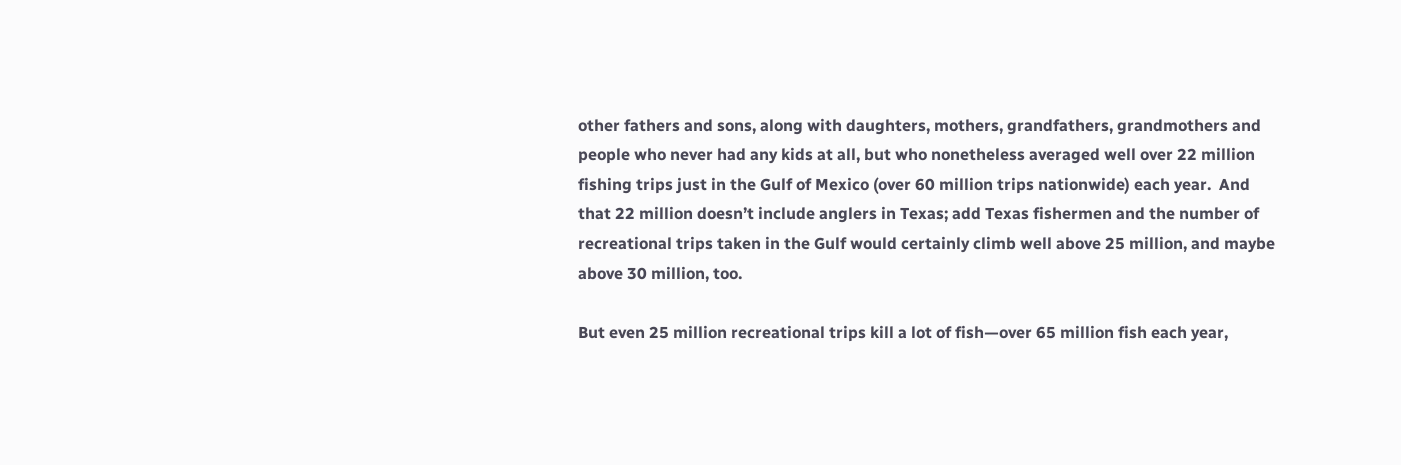other fathers and sons, along with daughters, mothers, grandfathers, grandmothers and people who never had any kids at all, but who nonetheless averaged well over 22 million fishing trips just in the Gulf of Mexico (over 60 million trips nationwide) each year.  And that 22 million doesn’t include anglers in Texas; add Texas fishermen and the number of recreational trips taken in the Gulf would certainly climb well above 25 million, and maybe above 30 million, too.

But even 25 million recreational trips kill a lot of fish—over 65 million fish each year,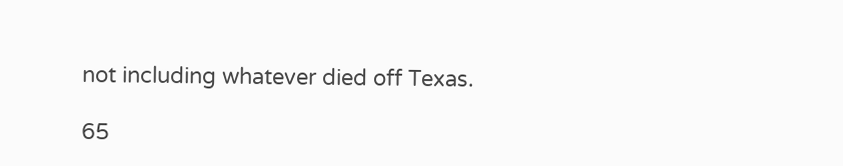not including whatever died off Texas.

65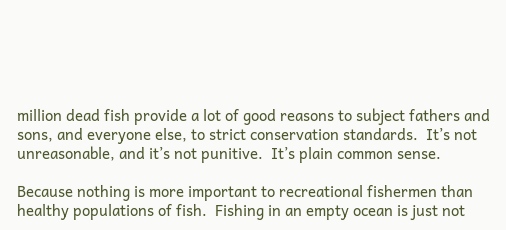million dead fish provide a lot of good reasons to subject fathers and sons, and everyone else, to strict conservation standards.  It’s not unreasonable, and it’s not punitive.  It’s plain common sense.

Because nothing is more important to recreational fishermen than healthy populations of fish.  Fishing in an empty ocean is just not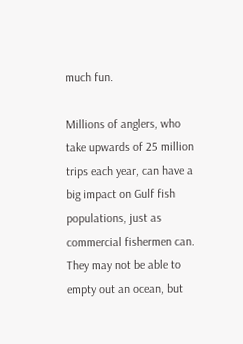much fun.

Millions of anglers, who take upwards of 25 million trips each year, can have a big impact on Gulf fish populations, just as commercial fishermen can.  They may not be able to empty out an ocean, but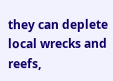they can deplete local wrecks and reefs,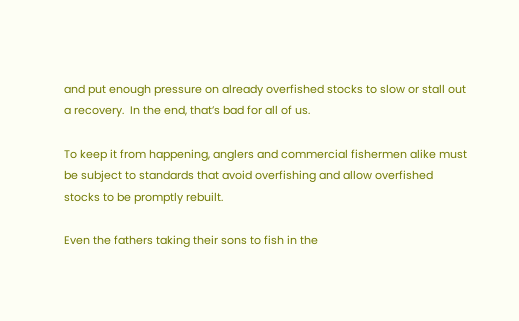and put enough pressure on already overfished stocks to slow or stall out a recovery.  In the end, that’s bad for all of us.

To keep it from happening, anglers and commercial fishermen alike must be subject to standards that avoid overfishing and allow overfished stocks to be promptly rebuilt.

Even the fathers taking their sons to fish in the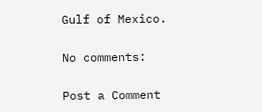Gulf of Mexico.

No comments:

Post a Comment